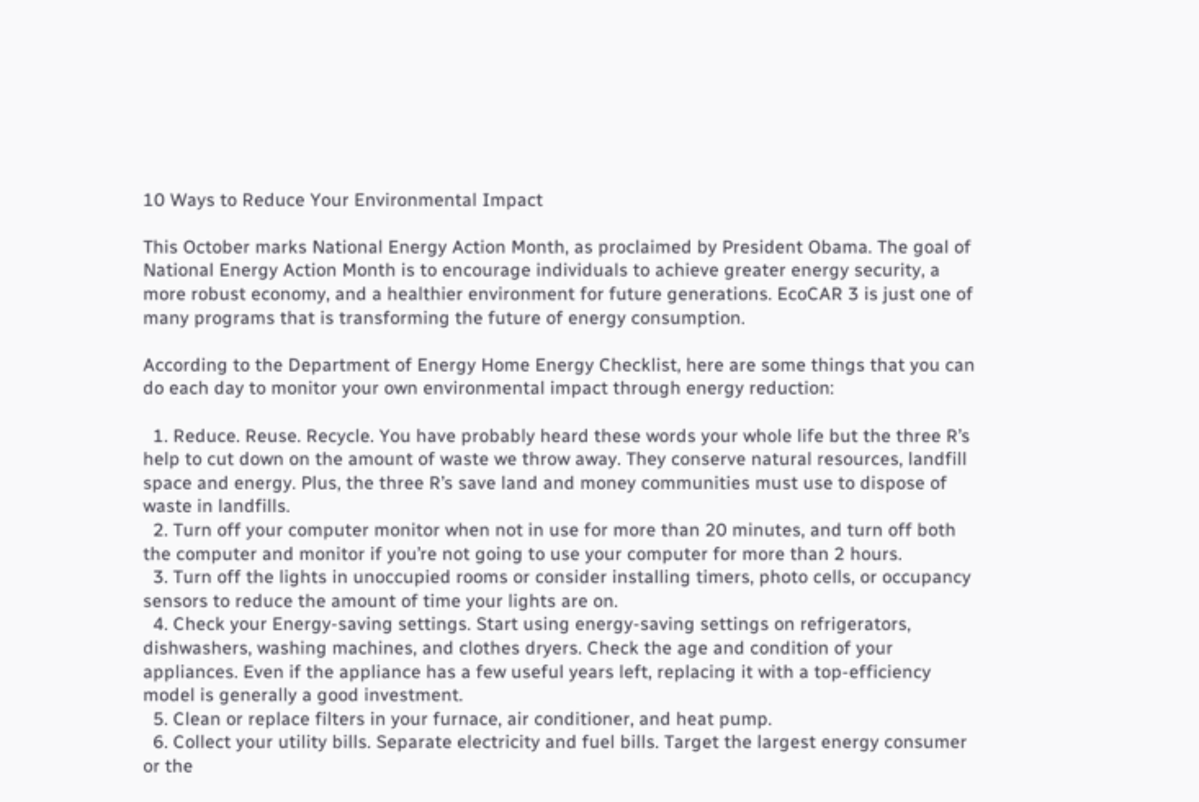10 Ways to Reduce Your Environmental Impact

This October marks National Energy Action Month, as proclaimed by President Obama. The goal of National Energy Action Month is to encourage individuals to achieve greater energy security, a more robust economy, and a healthier environment for future generations. EcoCAR 3 is just one of many programs that is transforming the future of energy consumption.

According to the Department of Energy Home Energy Checklist, here are some things that you can do each day to monitor your own environmental impact through energy reduction:

  1. Reduce. Reuse. Recycle. You have probably heard these words your whole life but the three R’s help to cut down on the amount of waste we throw away. They conserve natural resources, landfill space and energy. Plus, the three R’s save land and money communities must use to dispose of waste in landfills.
  2. Turn off your computer monitor when not in use for more than 20 minutes, and turn off both the computer and monitor if you’re not going to use your computer for more than 2 hours.
  3. Turn off the lights in unoccupied rooms or consider installing timers, photo cells, or occupancy sensors to reduce the amount of time your lights are on.
  4. Check your Energy-saving settings. Start using energy-saving settings on refrigerators, dishwashers, washing machines, and clothes dryers. Check the age and condition of your appliances. Even if the appliance has a few useful years left, replacing it with a top-efficiency model is generally a good investment.
  5. Clean or replace filters in your furnace, air conditioner, and heat pump.
  6. Collect your utility bills. Separate electricity and fuel bills. Target the largest energy consumer or the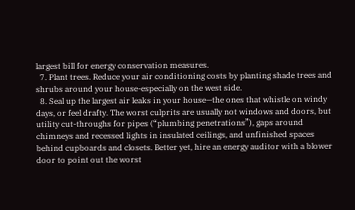largest bill for energy conservation measures.
  7. Plant trees. Reduce your air conditioning costs by planting shade trees and shrubs around your house-especially on the west side.
  8. Seal up the largest air leaks in your house—the ones that whistle on windy days, or feel drafty. The worst culprits are usually not windows and doors, but utility cut-throughs for pipes (“plumbing penetrations”), gaps around chimneys and recessed lights in insulated ceilings, and unfinished spaces behind cupboards and closets. Better yet, hire an energy auditor with a blower door to point out the worst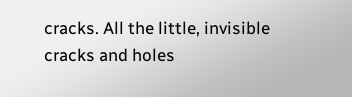cracks. All the little, invisible cracks and holes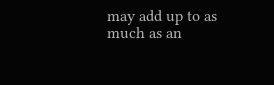may add up to as much as an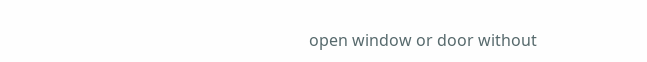open window or door without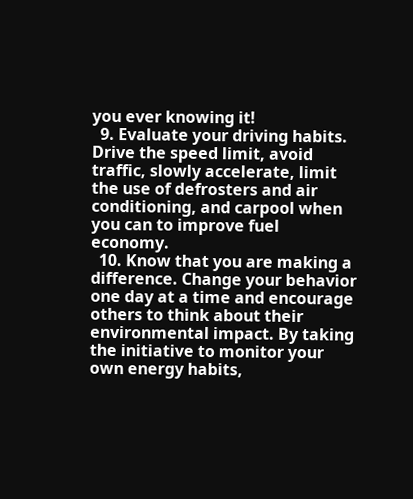you ever knowing it!
  9. Evaluate your driving habits. Drive the speed limit, avoid traffic, slowly accelerate, limit the use of defrosters and air conditioning, and carpool when you can to improve fuel economy.
  10. Know that you are making a difference. Change your behavior one day at a time and encourage others to think about their environmental impact. By taking the initiative to monitor your own energy habits,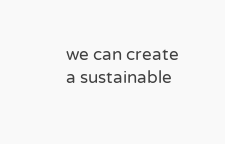we can create a sustainable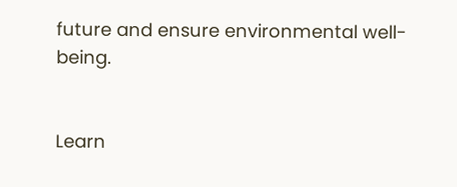future and ensure environmental well-being.


Learn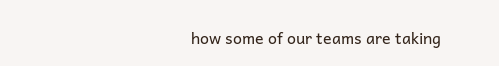how some of our teams are taking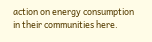action on energy consumption in their communities here.